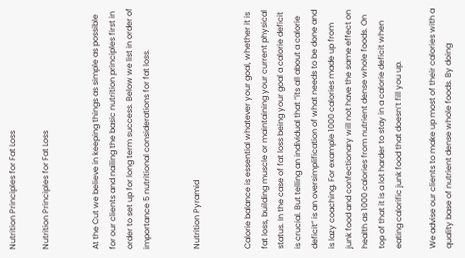Nutrition Principles for Fat Loss

Nutrition Principles for Fat Loss


At the Cut we believe in keeping things as simple as possible for our clients and nailing the basic nutrition principles first in order to set up for long term success. Below we list in order of importance 5 nutritional considerations for fat loss.


Nutrition Pyramid


Calorie balance is essential whatever your goal, whether it is fat loss, building muscle or maintaining your current physical status. In the case of fat loss being your goal a calorie deficit is crucial. But telling an individual that “its all about a calorie deficit” is an oversimplification of what needs to be done and is lazy coaching. For example 1000 calories made up from junk food and confectionary will not have the same effect on health as 1000 calories from nutrient dense whole foods. On top of that it is a lot harder to stay in a calorie deficit when eating calorific junk food that doesn’t fill you up.

We advise our clients to make up most of their calories with a quality base of nutrient dense whole foods. By doing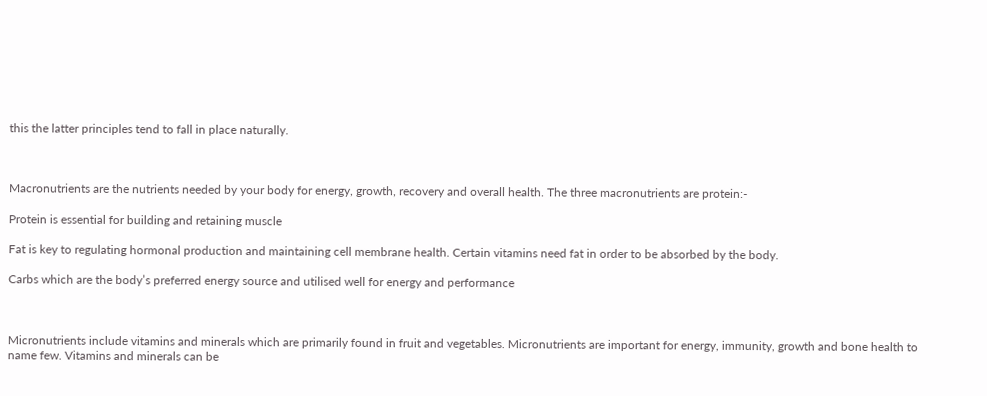this the latter principles tend to fall in place naturally.



Macronutrients are the nutrients needed by your body for energy, growth, recovery and overall health. The three macronutrients are protein:-

Protein is essential for building and retaining muscle

Fat is key to regulating hormonal production and maintaining cell membrane health. Certain vitamins need fat in order to be absorbed by the body.

Carbs which are the body’s preferred energy source and utilised well for energy and performance



Micronutrients include vitamins and minerals which are primarily found in fruit and vegetables. Micronutrients are important for energy, immunity, growth and bone health to name few. Vitamins and minerals can be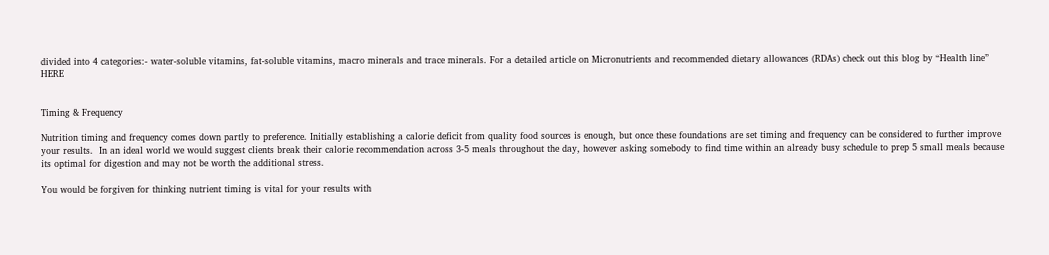divided into 4 categories:- water-soluble vitamins, fat-soluble vitamins, macro minerals and trace minerals. For a detailed article on Micronutrients and recommended dietary allowances (RDAs) check out this blog by “Health line” HERE


Timing & Frequency

Nutrition timing and frequency comes down partly to preference. Initially establishing a calorie deficit from quality food sources is enough, but once these foundations are set timing and frequency can be considered to further improve your results.  In an ideal world we would suggest clients break their calorie recommendation across 3-5 meals throughout the day, however asking somebody to find time within an already busy schedule to prep 5 small meals because its optimal for digestion and may not be worth the additional stress.

You would be forgiven for thinking nutrient timing is vital for your results with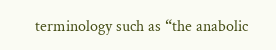terminology such as “the anabolic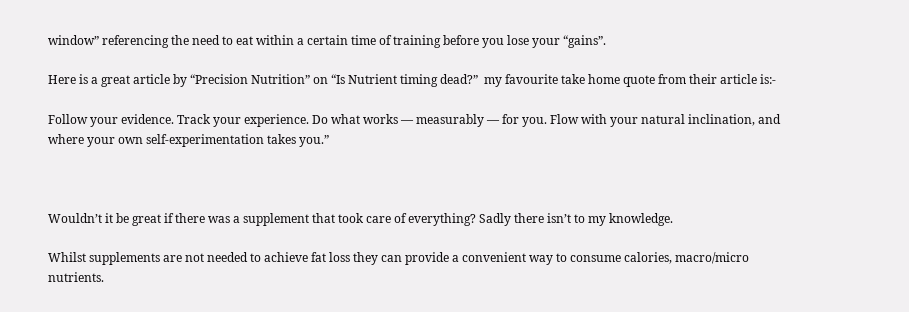window” referencing the need to eat within a certain time of training before you lose your “gains”.

Here is a great article by “Precision Nutrition” on “Is Nutrient timing dead?”  my favourite take home quote from their article is:-

Follow your evidence. Track your experience. Do what works — measurably — for you. Flow with your natural inclination, and where your own self-experimentation takes you.”



Wouldn’t it be great if there was a supplement that took care of everything? Sadly there isn’t to my knowledge.

Whilst supplements are not needed to achieve fat loss they can provide a convenient way to consume calories, macro/micro nutrients.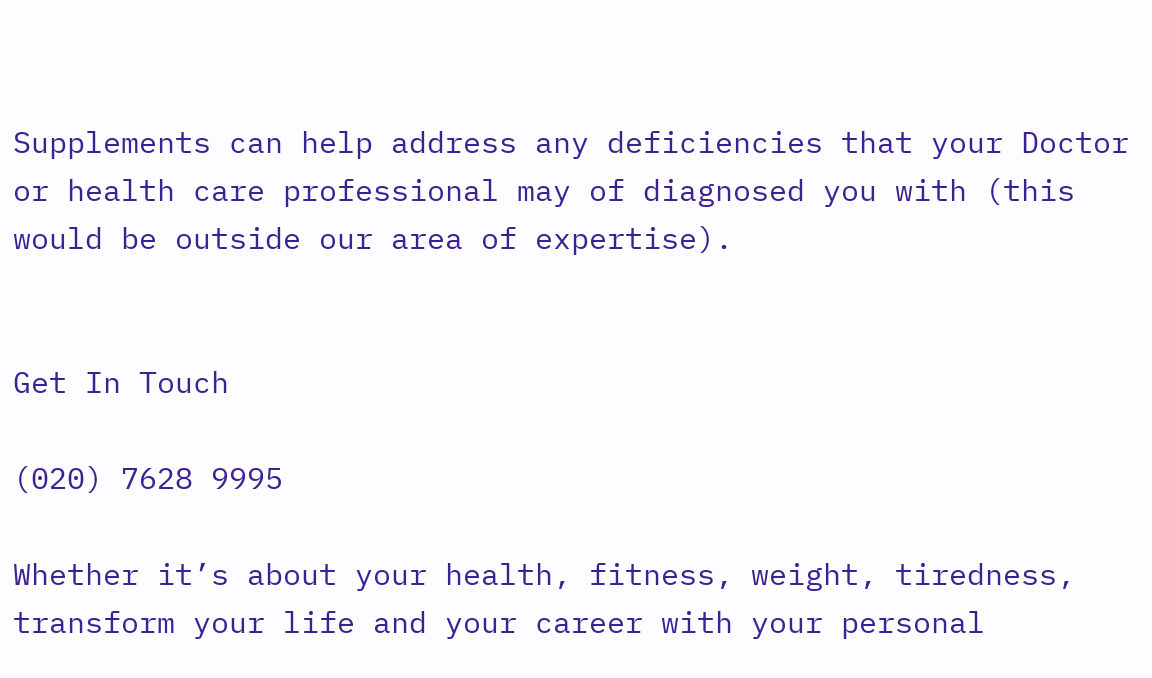Supplements can help address any deficiencies that your Doctor or health care professional may of diagnosed you with (this would be outside our area of expertise).


Get In Touch

(020) 7628 9995

Whether it’s about your health, fitness, weight, tiredness, transform your life and your career with your personal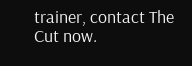trainer, contact The Cut now.